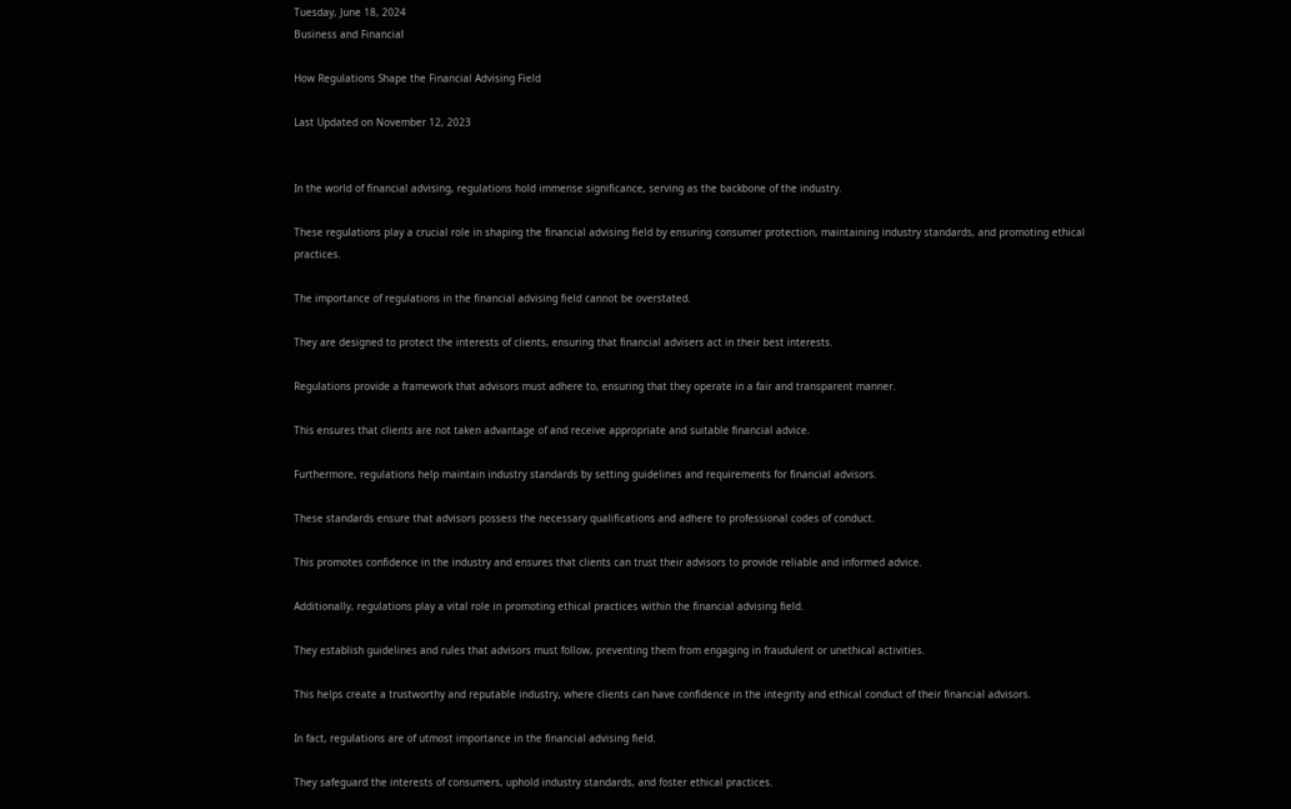Tuesday, June 18, 2024
Business and Financial

How Regulations Shape the Financial Advising Field

Last Updated on November 12, 2023


In the world of financial advising, regulations hold immense significance, serving as the backbone of the industry.

These regulations play a crucial role in shaping the financial advising field by ensuring consumer protection, maintaining industry standards, and promoting ethical practices.

The importance of regulations in the financial advising field cannot be overstated.

They are designed to protect the interests of clients, ensuring that financial advisers act in their best interests.

Regulations provide a framework that advisors must adhere to, ensuring that they operate in a fair and transparent manner.

This ensures that clients are not taken advantage of and receive appropriate and suitable financial advice.

Furthermore, regulations help maintain industry standards by setting guidelines and requirements for financial advisors.

These standards ensure that advisors possess the necessary qualifications and adhere to professional codes of conduct.

This promotes confidence in the industry and ensures that clients can trust their advisors to provide reliable and informed advice.

Additionally, regulations play a vital role in promoting ethical practices within the financial advising field.

They establish guidelines and rules that advisors must follow, preventing them from engaging in fraudulent or unethical activities.

This helps create a trustworthy and reputable industry, where clients can have confidence in the integrity and ethical conduct of their financial advisors.

In fact, regulations are of utmost importance in the financial advising field.

They safeguard the interests of consumers, uphold industry standards, and foster ethical practices.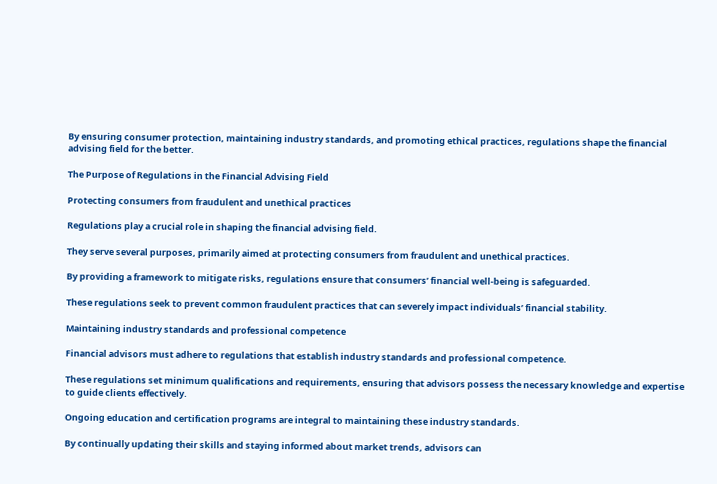By ensuring consumer protection, maintaining industry standards, and promoting ethical practices, regulations shape the financial advising field for the better.

The Purpose of Regulations in the Financial Advising Field

Protecting consumers from fraudulent and unethical practices

Regulations play a crucial role in shaping the financial advising field.

They serve several purposes, primarily aimed at protecting consumers from fraudulent and unethical practices.

By providing a framework to mitigate risks, regulations ensure that consumers’ financial well-being is safeguarded.

These regulations seek to prevent common fraudulent practices that can severely impact individuals’ financial stability.

Maintaining industry standards and professional competence

Financial advisors must adhere to regulations that establish industry standards and professional competence.

These regulations set minimum qualifications and requirements, ensuring that advisors possess the necessary knowledge and expertise to guide clients effectively.

Ongoing education and certification programs are integral to maintaining these industry standards.

By continually updating their skills and staying informed about market trends, advisors can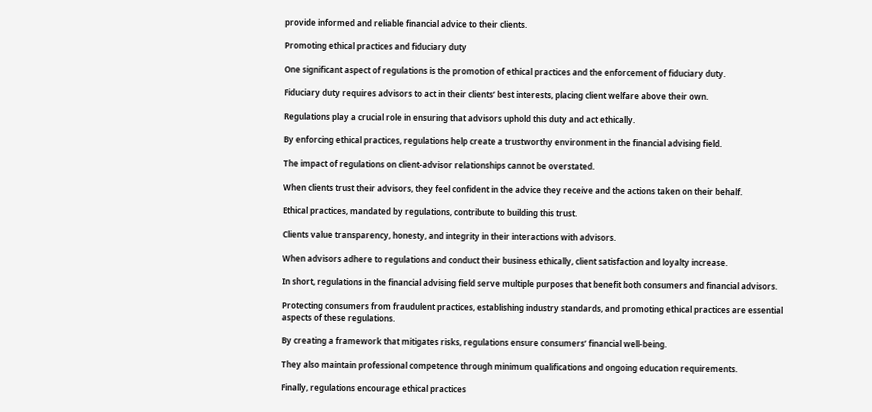provide informed and reliable financial advice to their clients.

Promoting ethical practices and fiduciary duty

One significant aspect of regulations is the promotion of ethical practices and the enforcement of fiduciary duty.

Fiduciary duty requires advisors to act in their clients’ best interests, placing client welfare above their own.

Regulations play a crucial role in ensuring that advisors uphold this duty and act ethically.

By enforcing ethical practices, regulations help create a trustworthy environment in the financial advising field.

The impact of regulations on client-advisor relationships cannot be overstated.

When clients trust their advisors, they feel confident in the advice they receive and the actions taken on their behalf.

Ethical practices, mandated by regulations, contribute to building this trust.

Clients value transparency, honesty, and integrity in their interactions with advisors.

When advisors adhere to regulations and conduct their business ethically, client satisfaction and loyalty increase.

In short, regulations in the financial advising field serve multiple purposes that benefit both consumers and financial advisors.

Protecting consumers from fraudulent practices, establishing industry standards, and promoting ethical practices are essential aspects of these regulations.

By creating a framework that mitigates risks, regulations ensure consumers’ financial well-being.

They also maintain professional competence through minimum qualifications and ongoing education requirements.

Finally, regulations encourage ethical practices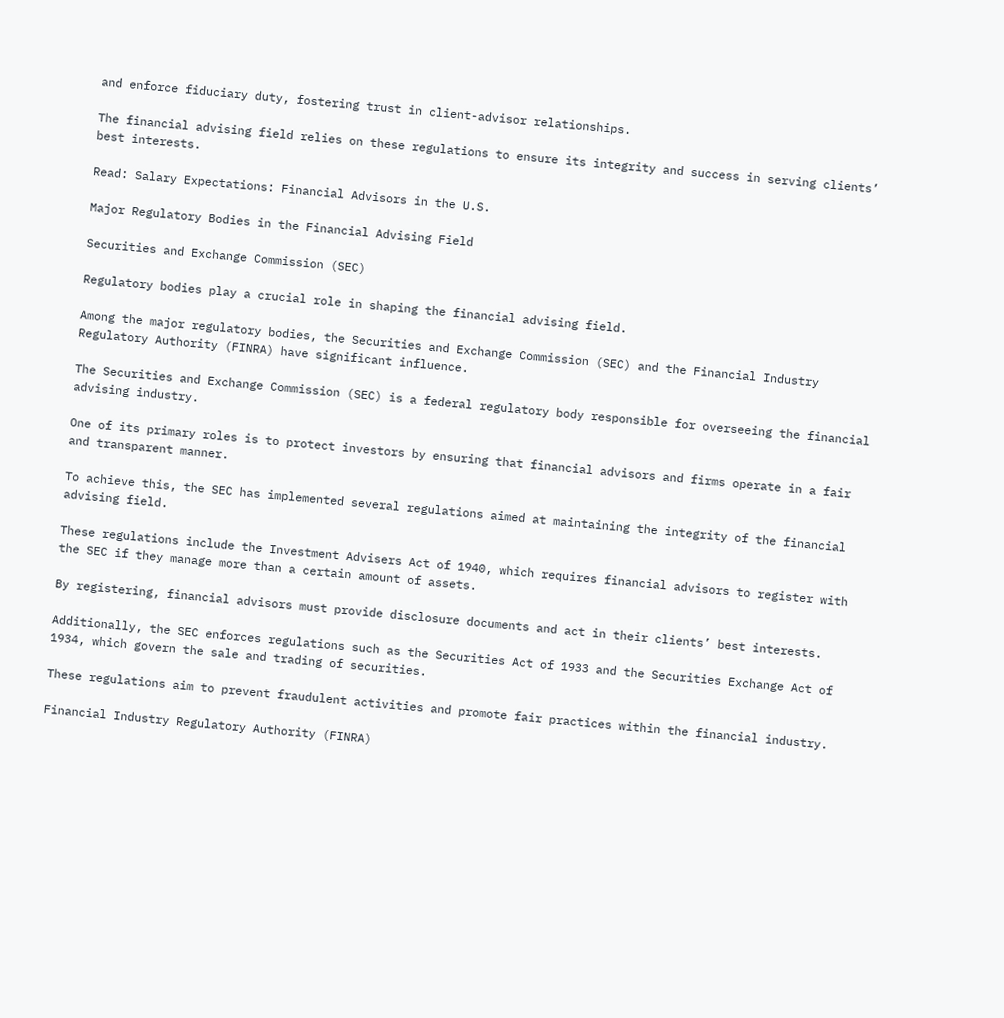and enforce fiduciary duty, fostering trust in client-advisor relationships.

The financial advising field relies on these regulations to ensure its integrity and success in serving clients’ best interests.

Read: Salary Expectations: Financial Advisors in the U.S.

Major Regulatory Bodies in the Financial Advising Field

Securities and Exchange Commission (SEC)

Regulatory bodies play a crucial role in shaping the financial advising field.

Among the major regulatory bodies, the Securities and Exchange Commission (SEC) and the Financial Industry Regulatory Authority (FINRA) have significant influence.

The Securities and Exchange Commission (SEC) is a federal regulatory body responsible for overseeing the financial advising industry.

One of its primary roles is to protect investors by ensuring that financial advisors and firms operate in a fair and transparent manner.

To achieve this, the SEC has implemented several regulations aimed at maintaining the integrity of the financial advising field.

These regulations include the Investment Advisers Act of 1940, which requires financial advisors to register with the SEC if they manage more than a certain amount of assets.

By registering, financial advisors must provide disclosure documents and act in their clients’ best interests.

Additionally, the SEC enforces regulations such as the Securities Act of 1933 and the Securities Exchange Act of 1934, which govern the sale and trading of securities.

These regulations aim to prevent fraudulent activities and promote fair practices within the financial industry.

Financial Industry Regulatory Authority (FINRA)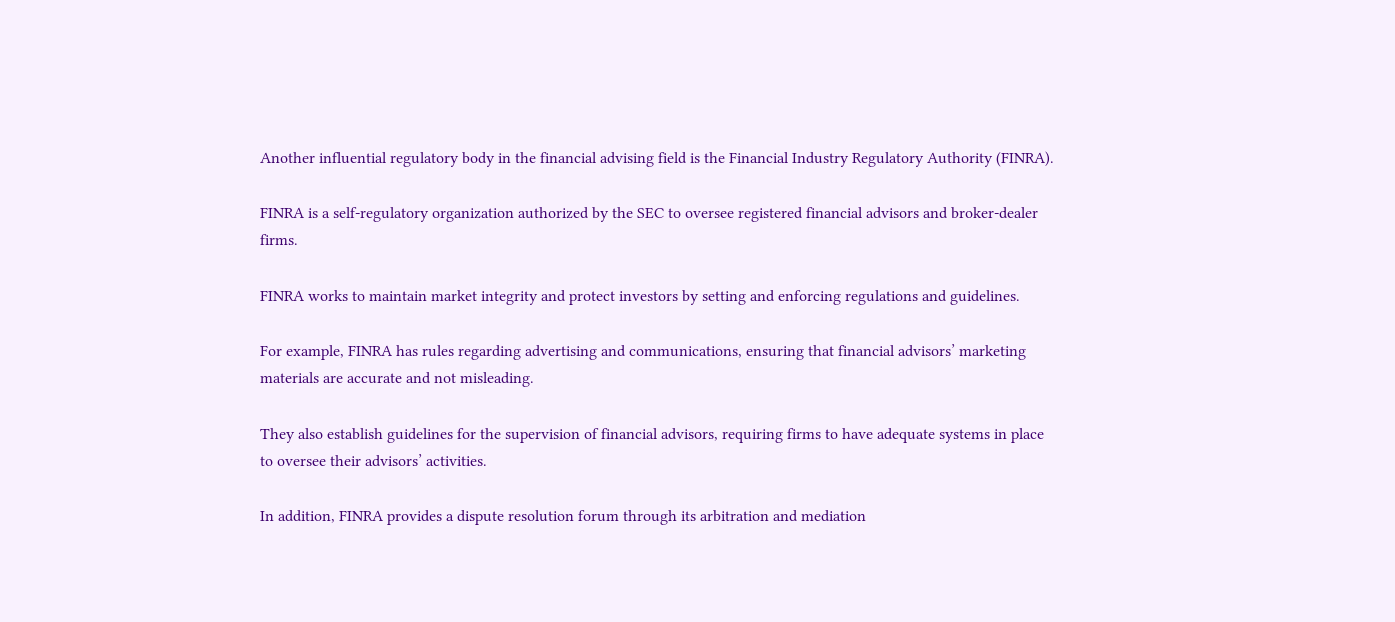Another influential regulatory body in the financial advising field is the Financial Industry Regulatory Authority (FINRA).

FINRA is a self-regulatory organization authorized by the SEC to oversee registered financial advisors and broker-dealer firms.

FINRA works to maintain market integrity and protect investors by setting and enforcing regulations and guidelines.

For example, FINRA has rules regarding advertising and communications, ensuring that financial advisors’ marketing materials are accurate and not misleading.

They also establish guidelines for the supervision of financial advisors, requiring firms to have adequate systems in place to oversee their advisors’ activities.

In addition, FINRA provides a dispute resolution forum through its arbitration and mediation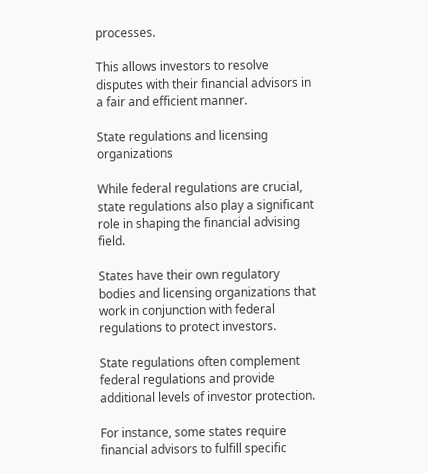processes.

This allows investors to resolve disputes with their financial advisors in a fair and efficient manner.

State regulations and licensing organizations

While federal regulations are crucial, state regulations also play a significant role in shaping the financial advising field.

States have their own regulatory bodies and licensing organizations that work in conjunction with federal regulations to protect investors.

State regulations often complement federal regulations and provide additional levels of investor protection.

For instance, some states require financial advisors to fulfill specific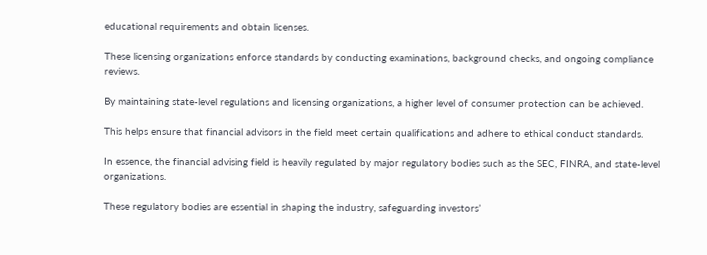educational requirements and obtain licenses.

These licensing organizations enforce standards by conducting examinations, background checks, and ongoing compliance reviews.

By maintaining state-level regulations and licensing organizations, a higher level of consumer protection can be achieved.

This helps ensure that financial advisors in the field meet certain qualifications and adhere to ethical conduct standards.

In essence, the financial advising field is heavily regulated by major regulatory bodies such as the SEC, FINRA, and state-level organizations.

These regulatory bodies are essential in shaping the industry, safeguarding investors’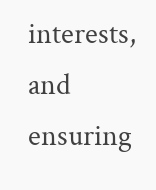interests, and ensuring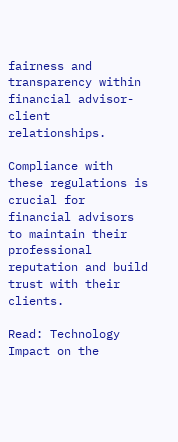fairness and transparency within financial advisor-client relationships.

Compliance with these regulations is crucial for financial advisors to maintain their professional reputation and build trust with their clients.

Read: Technology Impact on the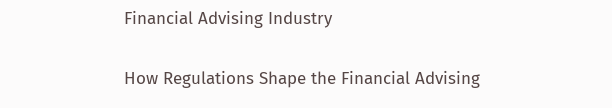Financial Advising Industry

How Regulations Shape the Financial Advising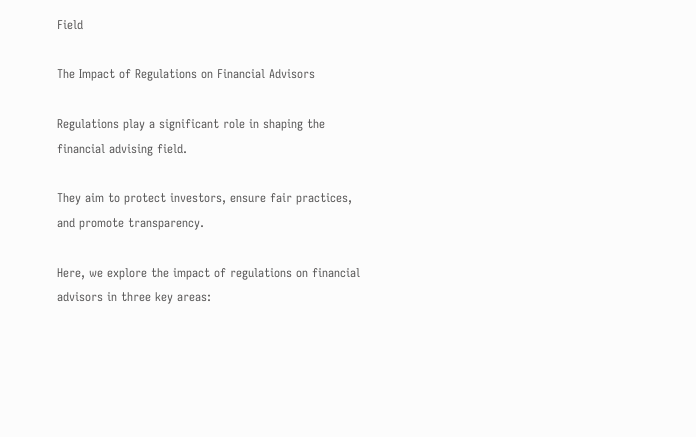Field

The Impact of Regulations on Financial Advisors

Regulations play a significant role in shaping the financial advising field.

They aim to protect investors, ensure fair practices, and promote transparency.

Here, we explore the impact of regulations on financial advisors in three key areas: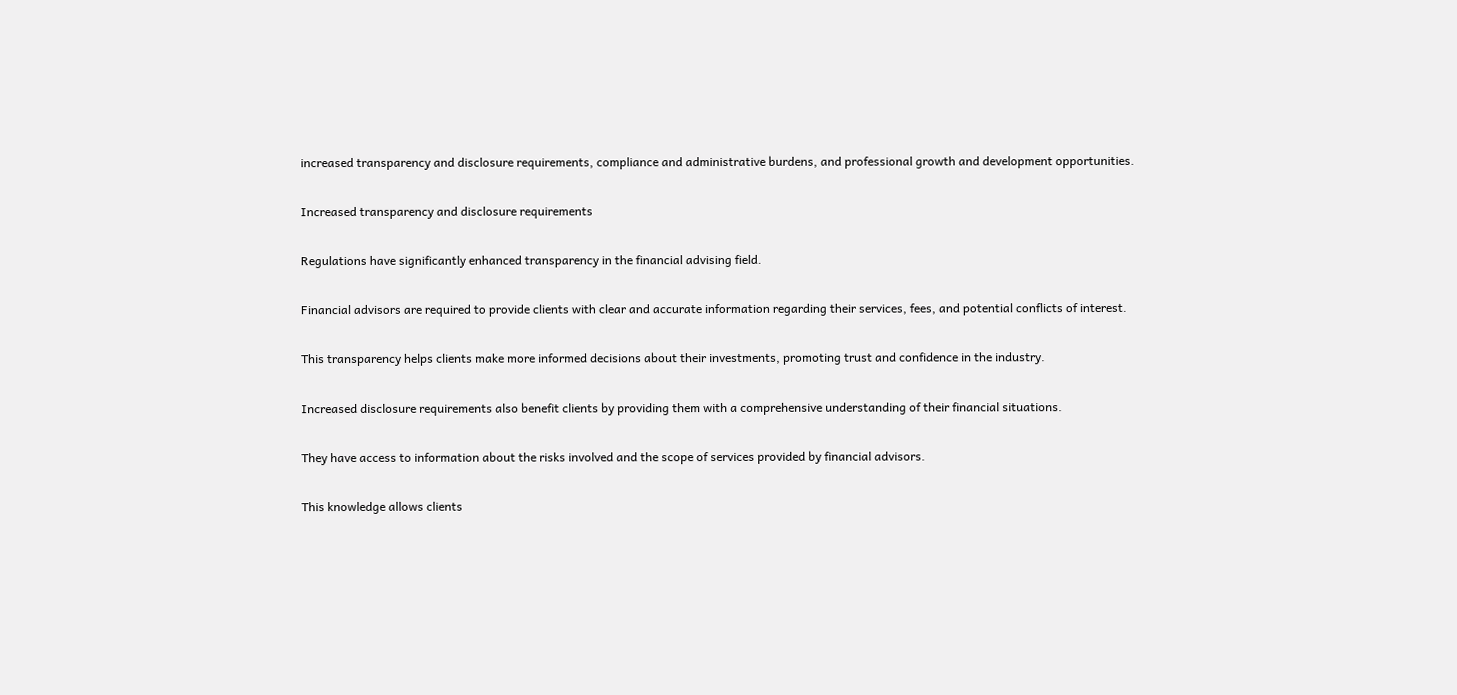increased transparency and disclosure requirements, compliance and administrative burdens, and professional growth and development opportunities.

Increased transparency and disclosure requirements

Regulations have significantly enhanced transparency in the financial advising field.

Financial advisors are required to provide clients with clear and accurate information regarding their services, fees, and potential conflicts of interest.

This transparency helps clients make more informed decisions about their investments, promoting trust and confidence in the industry.

Increased disclosure requirements also benefit clients by providing them with a comprehensive understanding of their financial situations.

They have access to information about the risks involved and the scope of services provided by financial advisors.

This knowledge allows clients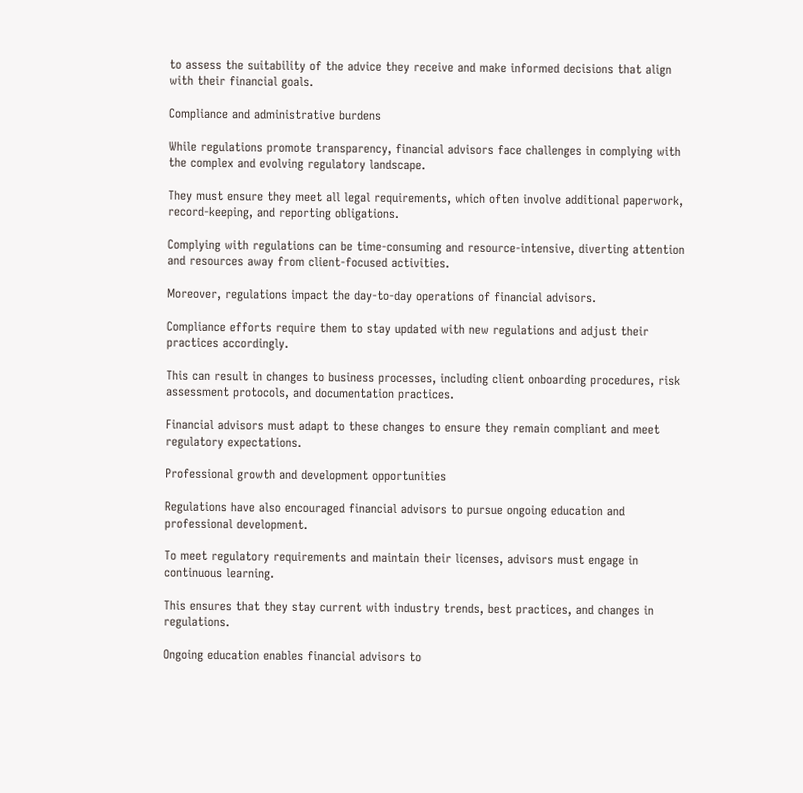to assess the suitability of the advice they receive and make informed decisions that align with their financial goals.

Compliance and administrative burdens

While regulations promote transparency, financial advisors face challenges in complying with the complex and evolving regulatory landscape.

They must ensure they meet all legal requirements, which often involve additional paperwork, record-keeping, and reporting obligations.

Complying with regulations can be time-consuming and resource-intensive, diverting attention and resources away from client-focused activities.

Moreover, regulations impact the day-to-day operations of financial advisors.

Compliance efforts require them to stay updated with new regulations and adjust their practices accordingly.

This can result in changes to business processes, including client onboarding procedures, risk assessment protocols, and documentation practices.

Financial advisors must adapt to these changes to ensure they remain compliant and meet regulatory expectations.

Professional growth and development opportunities

Regulations have also encouraged financial advisors to pursue ongoing education and professional development.

To meet regulatory requirements and maintain their licenses, advisors must engage in continuous learning.

This ensures that they stay current with industry trends, best practices, and changes in regulations.

Ongoing education enables financial advisors to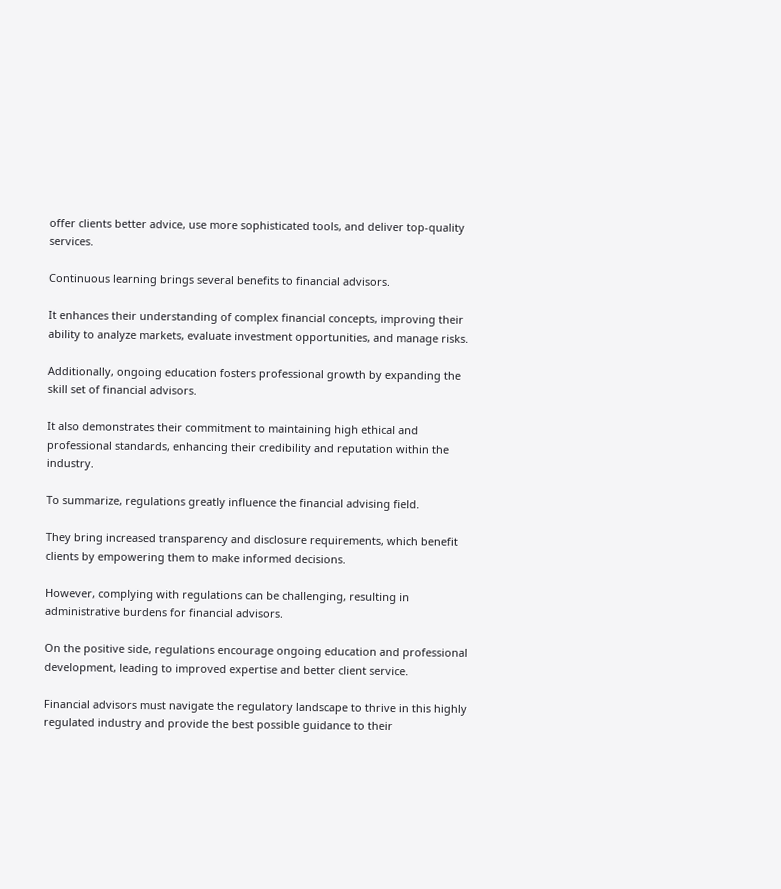offer clients better advice, use more sophisticated tools, and deliver top-quality services.

Continuous learning brings several benefits to financial advisors.

It enhances their understanding of complex financial concepts, improving their ability to analyze markets, evaluate investment opportunities, and manage risks.

Additionally, ongoing education fosters professional growth by expanding the skill set of financial advisors.

It also demonstrates their commitment to maintaining high ethical and professional standards, enhancing their credibility and reputation within the industry.

To summarize, regulations greatly influence the financial advising field.

They bring increased transparency and disclosure requirements, which benefit clients by empowering them to make informed decisions.

However, complying with regulations can be challenging, resulting in administrative burdens for financial advisors.

On the positive side, regulations encourage ongoing education and professional development, leading to improved expertise and better client service.

Financial advisors must navigate the regulatory landscape to thrive in this highly regulated industry and provide the best possible guidance to their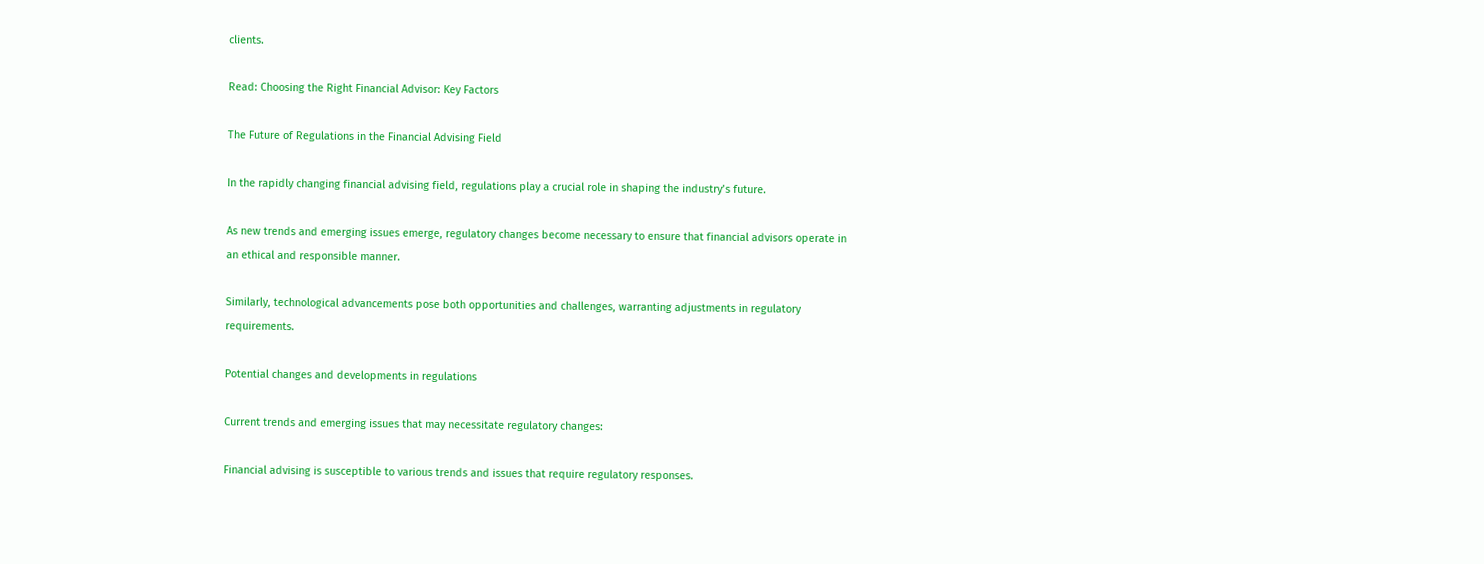clients.

Read: Choosing the Right Financial Advisor: Key Factors

The Future of Regulations in the Financial Advising Field

In the rapidly changing financial advising field, regulations play a crucial role in shaping the industry’s future.

As new trends and emerging issues emerge, regulatory changes become necessary to ensure that financial advisors operate in an ethical and responsible manner.

Similarly, technological advancements pose both opportunities and challenges, warranting adjustments in regulatory requirements.

Potential changes and developments in regulations

Current trends and emerging issues that may necessitate regulatory changes:

Financial advising is susceptible to various trends and issues that require regulatory responses.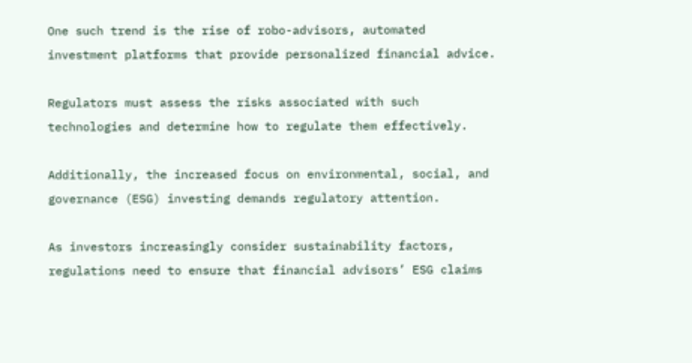One such trend is the rise of robo-advisors, automated investment platforms that provide personalized financial advice.

Regulators must assess the risks associated with such technologies and determine how to regulate them effectively.

Additionally, the increased focus on environmental, social, and governance (ESG) investing demands regulatory attention.

As investors increasingly consider sustainability factors, regulations need to ensure that financial advisors’ ESG claims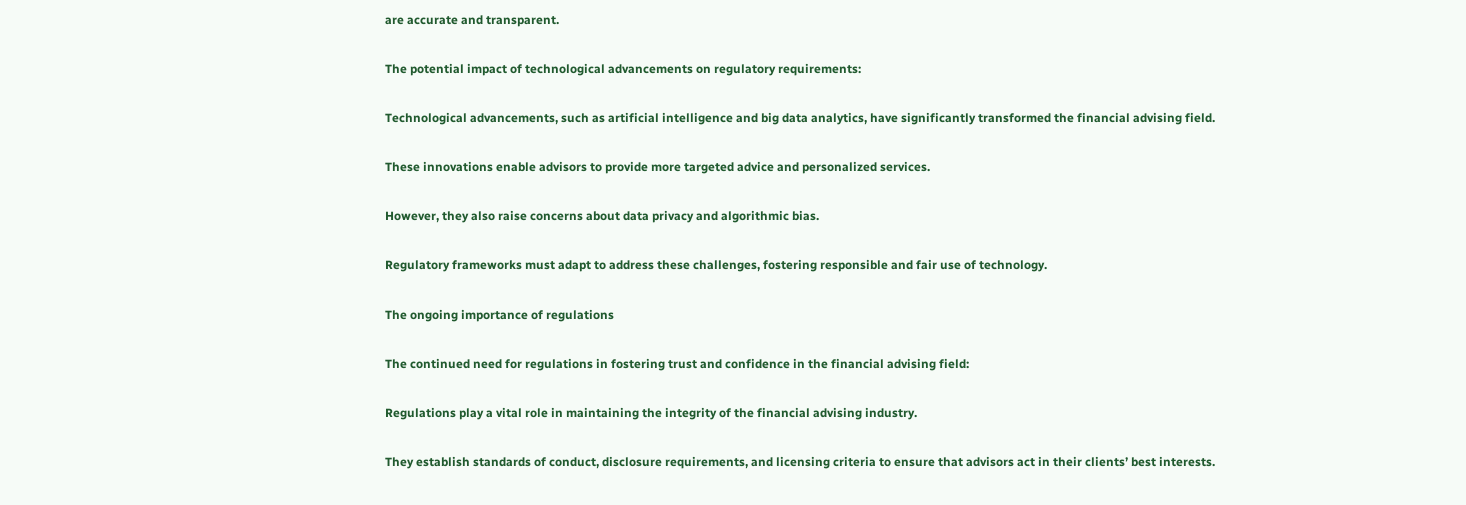are accurate and transparent.

The potential impact of technological advancements on regulatory requirements:

Technological advancements, such as artificial intelligence and big data analytics, have significantly transformed the financial advising field.

These innovations enable advisors to provide more targeted advice and personalized services.

However, they also raise concerns about data privacy and algorithmic bias.

Regulatory frameworks must adapt to address these challenges, fostering responsible and fair use of technology.

The ongoing importance of regulations

The continued need for regulations in fostering trust and confidence in the financial advising field:

Regulations play a vital role in maintaining the integrity of the financial advising industry.

They establish standards of conduct, disclosure requirements, and licensing criteria to ensure that advisors act in their clients’ best interests.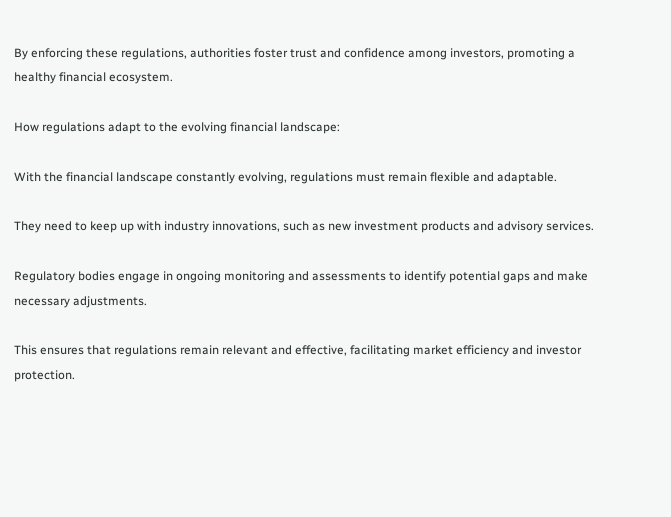By enforcing these regulations, authorities foster trust and confidence among investors, promoting a healthy financial ecosystem.

How regulations adapt to the evolving financial landscape:

With the financial landscape constantly evolving, regulations must remain flexible and adaptable.

They need to keep up with industry innovations, such as new investment products and advisory services.

Regulatory bodies engage in ongoing monitoring and assessments to identify potential gaps and make necessary adjustments.

This ensures that regulations remain relevant and effective, facilitating market efficiency and investor protection.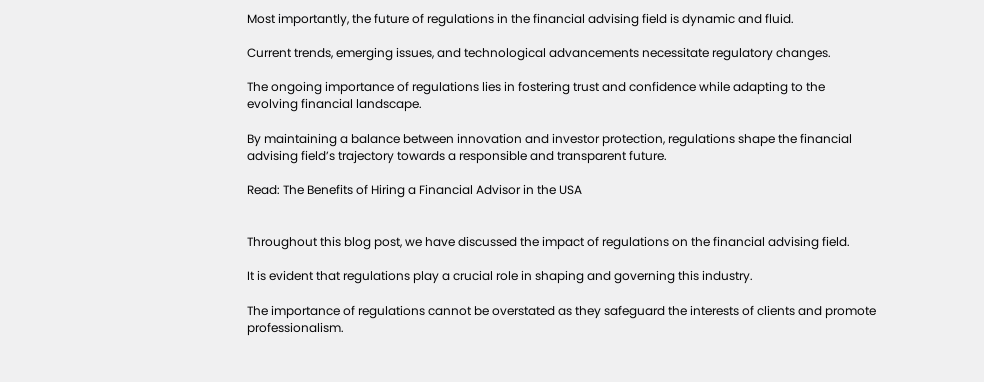Most importantly, the future of regulations in the financial advising field is dynamic and fluid.

Current trends, emerging issues, and technological advancements necessitate regulatory changes.

The ongoing importance of regulations lies in fostering trust and confidence while adapting to the evolving financial landscape.

By maintaining a balance between innovation and investor protection, regulations shape the financial advising field’s trajectory towards a responsible and transparent future.

Read: The Benefits of Hiring a Financial Advisor in the USA


Throughout this blog post, we have discussed the impact of regulations on the financial advising field.

It is evident that regulations play a crucial role in shaping and governing this industry.

The importance of regulations cannot be overstated as they safeguard the interests of clients and promote professionalism.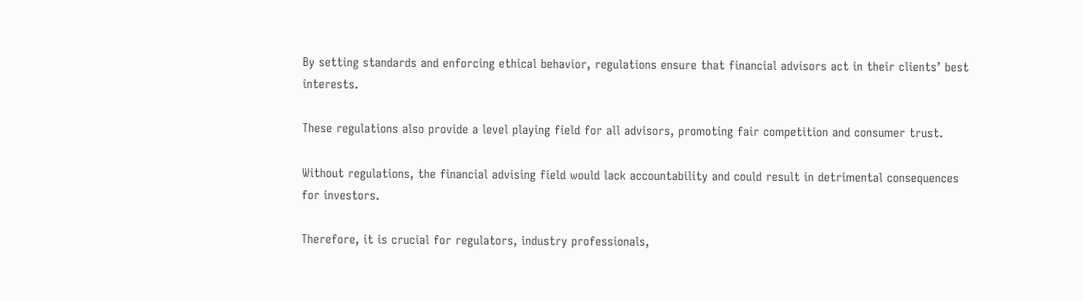By setting standards and enforcing ethical behavior, regulations ensure that financial advisors act in their clients’ best interests.

These regulations also provide a level playing field for all advisors, promoting fair competition and consumer trust.

Without regulations, the financial advising field would lack accountability and could result in detrimental consequences for investors.

Therefore, it is crucial for regulators, industry professionals,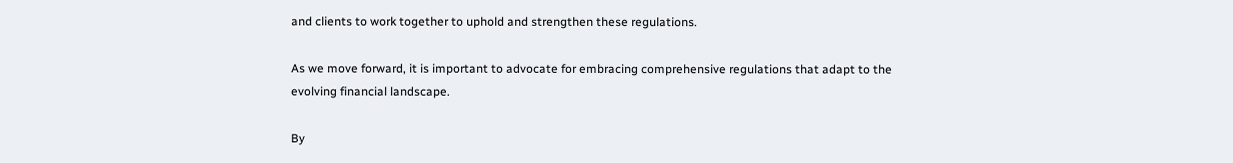and clients to work together to uphold and strengthen these regulations.

As we move forward, it is important to advocate for embracing comprehensive regulations that adapt to the evolving financial landscape.

By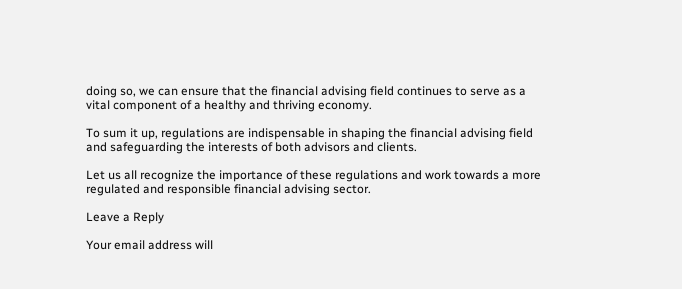doing so, we can ensure that the financial advising field continues to serve as a vital component of a healthy and thriving economy.

To sum it up, regulations are indispensable in shaping the financial advising field and safeguarding the interests of both advisors and clients.

Let us all recognize the importance of these regulations and work towards a more regulated and responsible financial advising sector.

Leave a Reply

Your email address will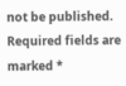not be published. Required fields are marked *